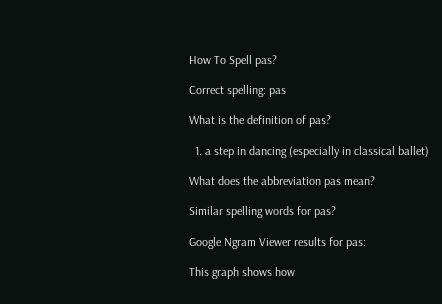How To Spell pas?

Correct spelling: pas

What is the definition of pas?

  1. a step in dancing (especially in classical ballet)

What does the abbreviation pas mean?

Similar spelling words for pas?

Google Ngram Viewer results for pas:

This graph shows how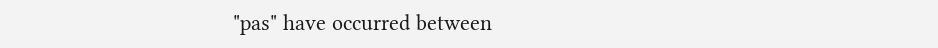"pas" have occurred between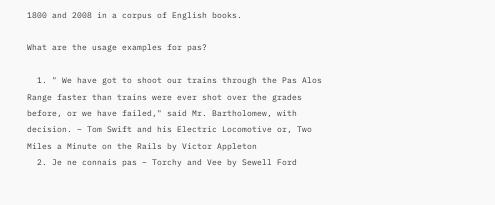1800 and 2008 in a corpus of English books.

What are the usage examples for pas?

  1. " We have got to shoot our trains through the Pas Alos Range faster than trains were ever shot over the grades before, or we have failed," said Mr. Bartholomew, with decision. – Tom Swift and his Electric Locomotive or, Two Miles a Minute on the Rails by Victor Appleton
  2. Je ne connais pas – Torchy and Vee by Sewell Ford